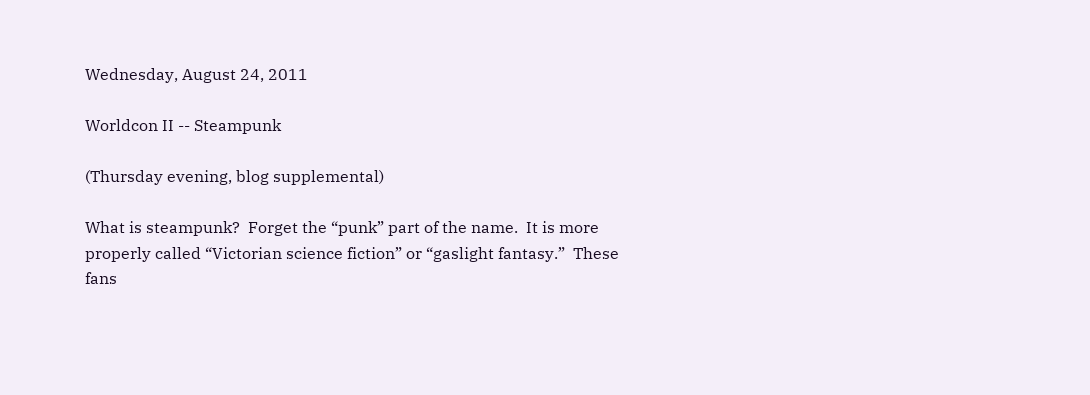Wednesday, August 24, 2011

Worldcon II -- Steampunk

(Thursday evening, blog supplemental)

What is steampunk?  Forget the “punk” part of the name.  It is more properly called “Victorian science fiction” or “gaslight fantasy.”  These fans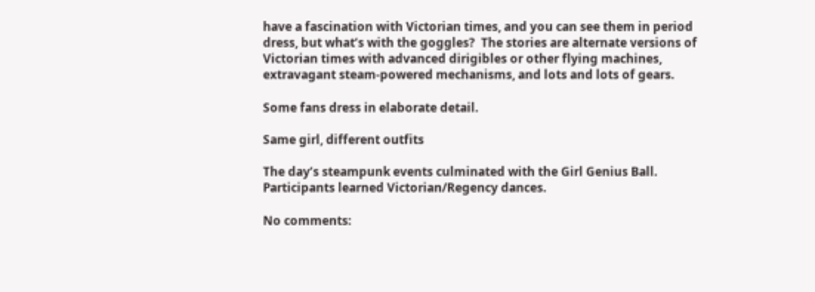have a fascination with Victorian times, and you can see them in period dress, but what’s with the goggles?  The stories are alternate versions of Victorian times with advanced dirigibles or other flying machines, extravagant steam-powered mechanisms, and lots and lots of gears.

Some fans dress in elaborate detail.

Same girl, different outfits

The day’s steampunk events culminated with the Girl Genius Ball.  Participants learned Victorian/Regency dances.

No comments: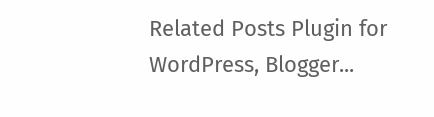Related Posts Plugin for WordPress, Blogger...